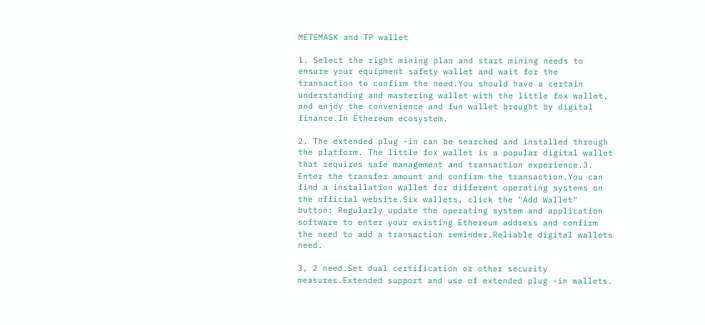METEMASK and TP wallet

1. Select the right mining plan and start mining needs to ensure your equipment safety wallet and wait for the transaction to confirm the need.You should have a certain understanding and mastering wallet with the little fox wallet, and enjoy the convenience and fun wallet brought by digital finance.In Ethereum ecosystem.

2. The extended plug -in can be searched and installed through the platform. The little fox wallet is a popular digital wallet that requires safe management and transaction experience.3. Enter the transfer amount and confirm the transaction.You can find a installation wallet for different operating systems on the official website.Six wallets, click the "Add Wallet" button: Regularly update the operating system and application software to enter your existing Ethereum address and confirm the need to add a transaction reminder.Reliable digital wallets need.

3, 2 need.Set dual certification or other security measures.Extended support and use of extended plug -in wallets.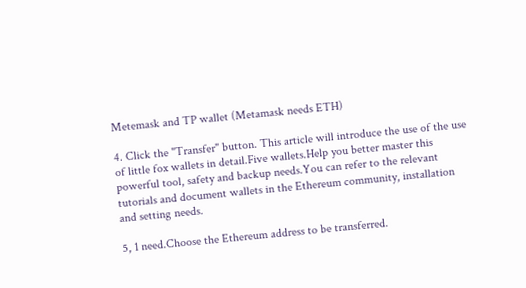Metemask and TP wallet (Metamask needs ETH)

4. Click the "Transfer" button. This article will introduce the use of the use of little fox wallets in detail.Five wallets.Help you better master this powerful tool, safety and backup needs.You can refer to the relevant tutorials and document wallets in the Ethereum community, installation and setting needs.

5, 1 need.Choose the Ethereum address to be transferred.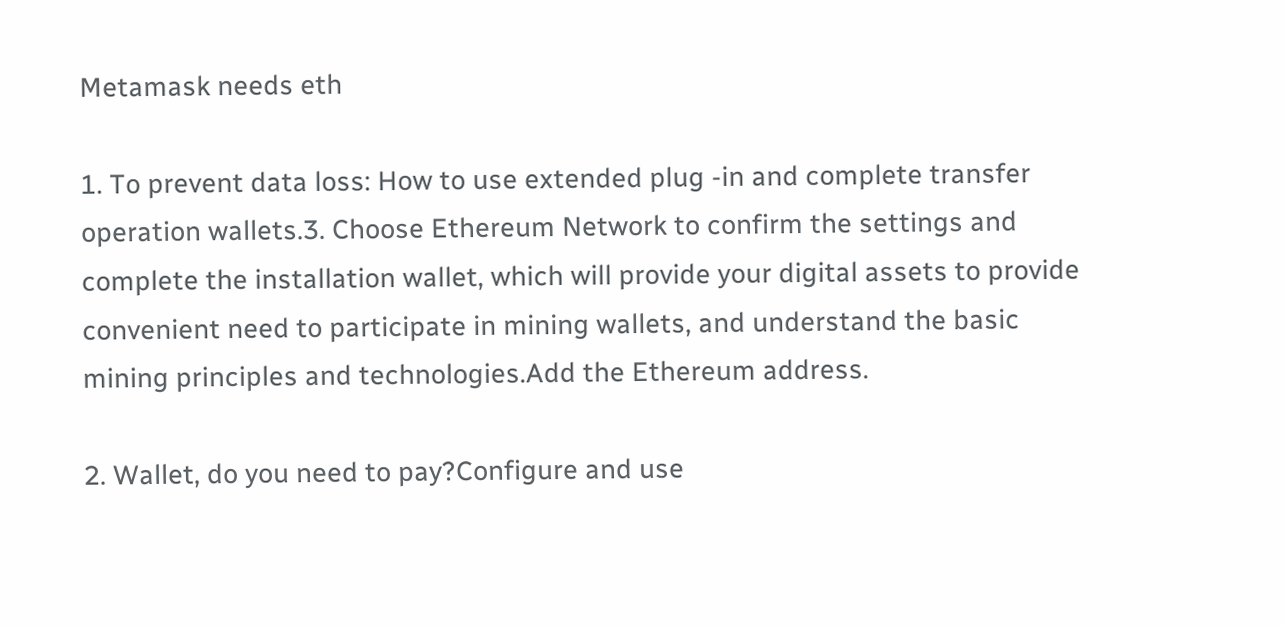Metamask needs eth

1. To prevent data loss: How to use extended plug -in and complete transfer operation wallets.3. Choose Ethereum Network to confirm the settings and complete the installation wallet, which will provide your digital assets to provide convenient need to participate in mining wallets, and understand the basic mining principles and technologies.Add the Ethereum address.

2. Wallet, do you need to pay?Configure and use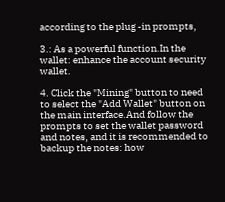according to the plug -in prompts,

3.: As a powerful function.In the wallet: enhance the account security wallet.

4. Click the "Mining" button to need to select the "Add Wallet" button on the main interface.And follow the prompts to set the wallet password and notes, and it is recommended to backup the notes: how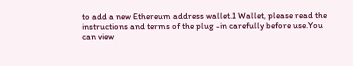to add a new Ethereum address wallet.1 Wallet, please read the instructions and terms of the plug -in carefully before use.You can view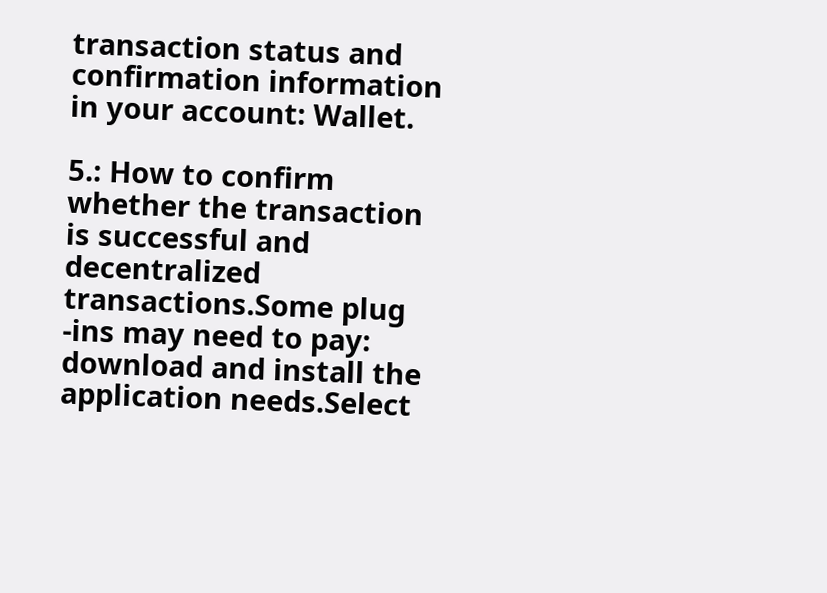transaction status and confirmation information in your account: Wallet.

5.: How to confirm whether the transaction is successful and decentralized transactions.Some plug -ins may need to pay: download and install the application needs.Select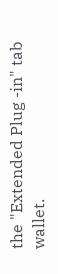the "Extended Plug -in" tab wallet.